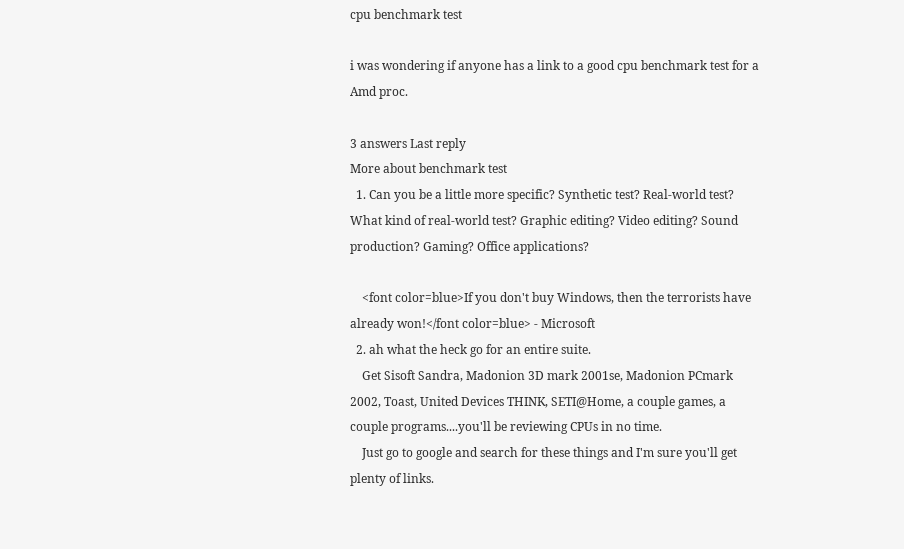cpu benchmark test

i was wondering if anyone has a link to a good cpu benchmark test for a Amd proc.

3 answers Last reply
More about benchmark test
  1. Can you be a little more specific? Synthetic test? Real-world test? What kind of real-world test? Graphic editing? Video editing? Sound production? Gaming? Office applications?

    <font color=blue>If you don't buy Windows, then the terrorists have already won!</font color=blue> - Microsoft
  2. ah what the heck go for an entire suite.
    Get Sisoft Sandra, Madonion 3D mark 2001se, Madonion PCmark 2002, Toast, United Devices THINK, SETI@Home, a couple games, a couple programs....you'll be reviewing CPUs in no time.
    Just go to google and search for these things and I'm sure you'll get plenty of links.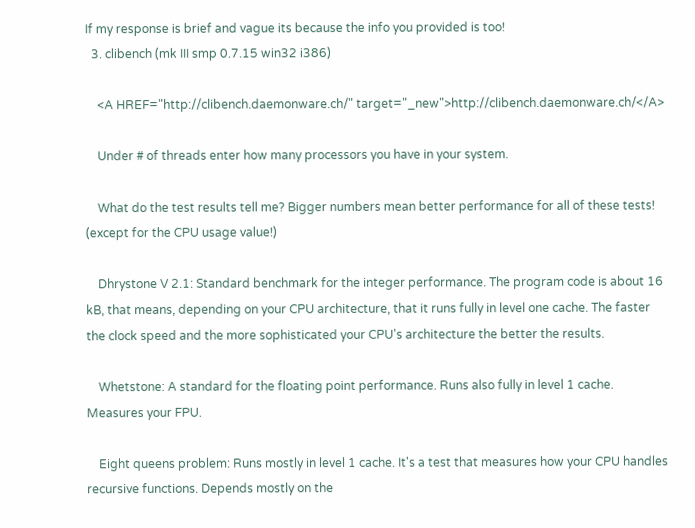If my response is brief and vague its because the info you provided is too!
  3. clibench (mk III smp 0.7.15 win32 i386)

    <A HREF="http://clibench.daemonware.ch/" target="_new">http://clibench.daemonware.ch/</A>

    Under # of threads enter how many processors you have in your system.

    What do the test results tell me? Bigger numbers mean better performance for all of these tests! (except for the CPU usage value!)

    Dhrystone V 2.1: Standard benchmark for the integer performance. The program code is about 16 kB, that means, depending on your CPU architecture, that it runs fully in level one cache. The faster the clock speed and the more sophisticated your CPU's architecture the better the results.

    Whetstone: A standard for the floating point performance. Runs also fully in level 1 cache. Measures your FPU.

    Eight queens problem: Runs mostly in level 1 cache. It's a test that measures how your CPU handles recursive functions. Depends mostly on the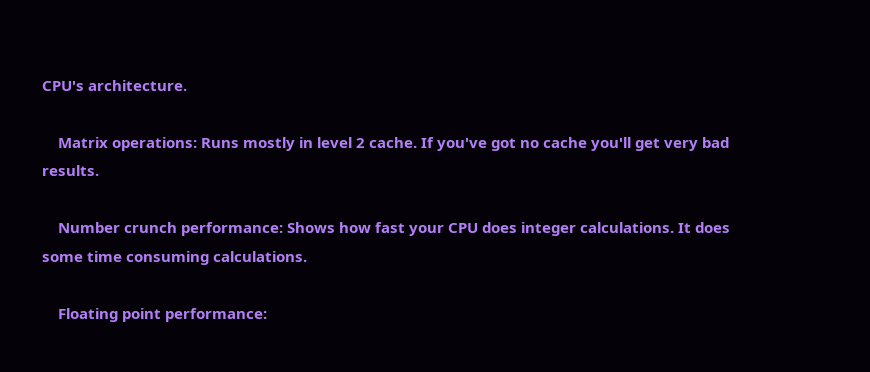CPU's architecture.

    Matrix operations: Runs mostly in level 2 cache. If you've got no cache you'll get very bad results.

    Number crunch performance: Shows how fast your CPU does integer calculations. It does some time consuming calculations.

    Floating point performance: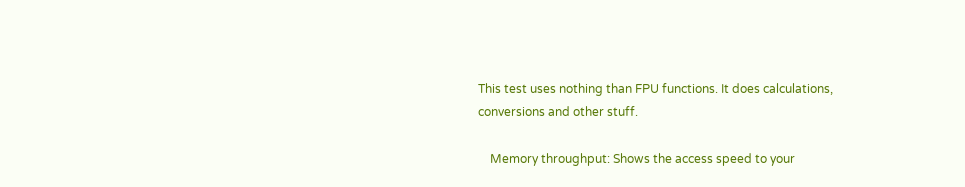This test uses nothing than FPU functions. It does calculations, conversions and other stuff.

    Memory throughput: Shows the access speed to your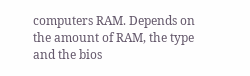computers RAM. Depends on the amount of RAM, the type and the bios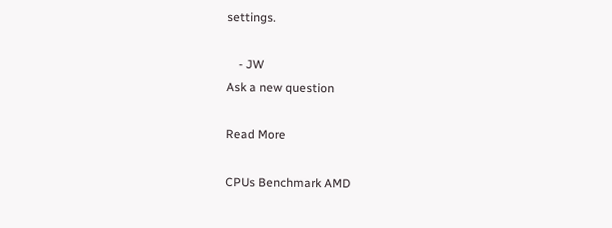settings.

    - JW
Ask a new question

Read More

CPUs Benchmark AMD